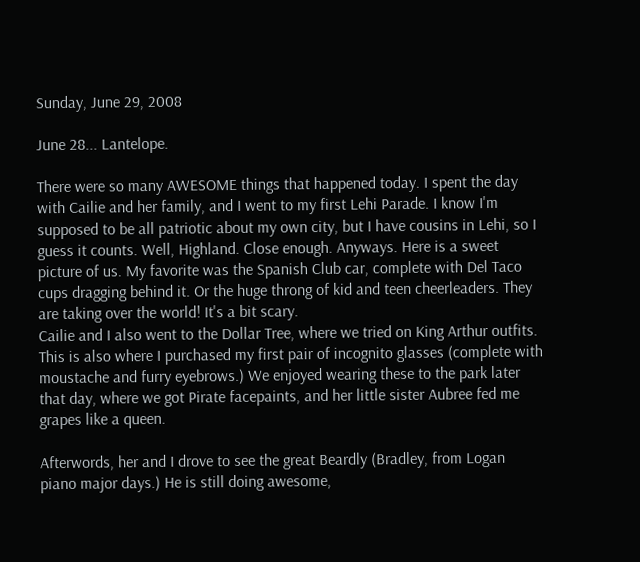Sunday, June 29, 2008

June 28... Lantelope.

There were so many AWESOME things that happened today. I spent the day with Cailie and her family, and I went to my first Lehi Parade. I know I'm supposed to be all patriotic about my own city, but I have cousins in Lehi, so I guess it counts. Well, Highland. Close enough. Anyways. Here is a sweet picture of us. My favorite was the Spanish Club car, complete with Del Taco cups dragging behind it. Or the huge throng of kid and teen cheerleaders. They are taking over the world! It's a bit scary.
Cailie and I also went to the Dollar Tree, where we tried on King Arthur outfits. This is also where I purchased my first pair of incognito glasses (complete with moustache and furry eyebrows.) We enjoyed wearing these to the park later that day, where we got Pirate facepaints, and her little sister Aubree fed me grapes like a queen.

Afterwords, her and I drove to see the great Beardly (Bradley, from Logan piano major days.) He is still doing awesome,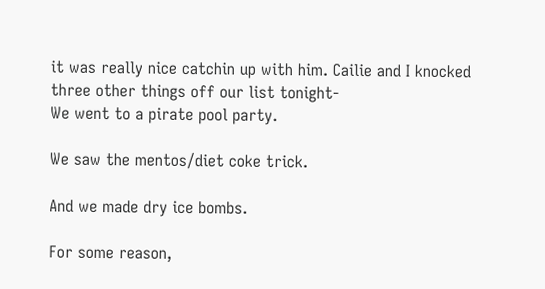it was really nice catchin up with him. Cailie and I knocked three other things off our list tonight-
We went to a pirate pool party.

We saw the mentos/diet coke trick.

And we made dry ice bombs.

For some reason,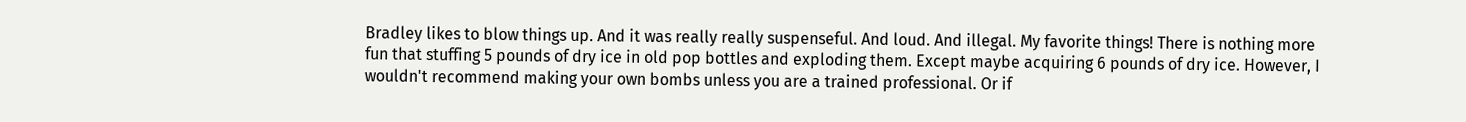Bradley likes to blow things up. And it was really really suspenseful. And loud. And illegal. My favorite things! There is nothing more fun that stuffing 5 pounds of dry ice in old pop bottles and exploding them. Except maybe acquiring 6 pounds of dry ice. However, I wouldn't recommend making your own bombs unless you are a trained professional. Or if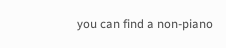you can find a non-piano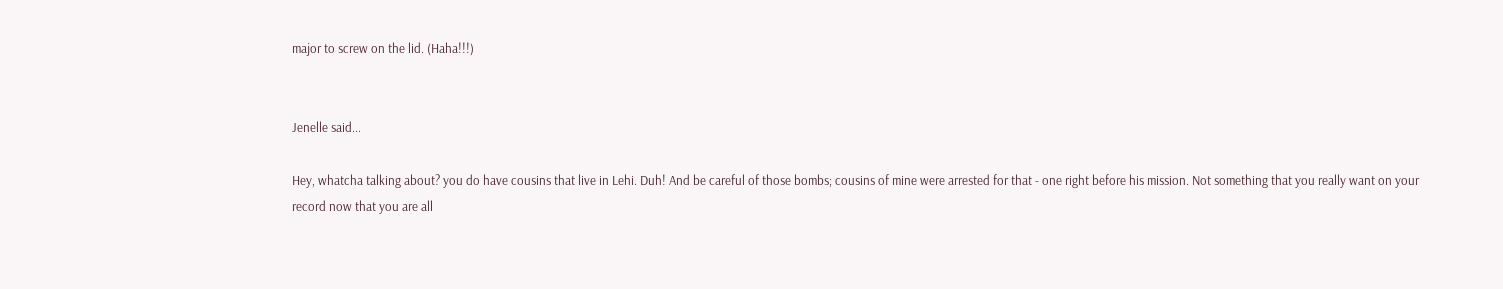major to screw on the lid. (Haha!!!)


Jenelle said...

Hey, whatcha talking about? you do have cousins that live in Lehi. Duh! And be careful of those bombs; cousins of mine were arrested for that - one right before his mission. Not something that you really want on your record now that you are all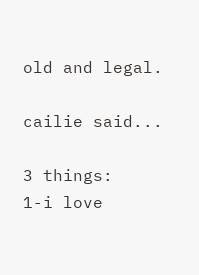old and legal.

cailie said...

3 things:
1-i love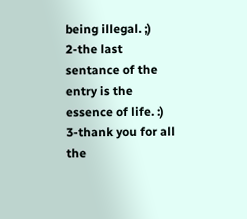being illegal. ;)
2-the last sentance of the entry is the essence of life. :)
3-thank you for all the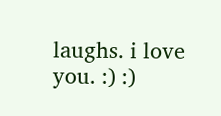laughs. i love you. :) :)